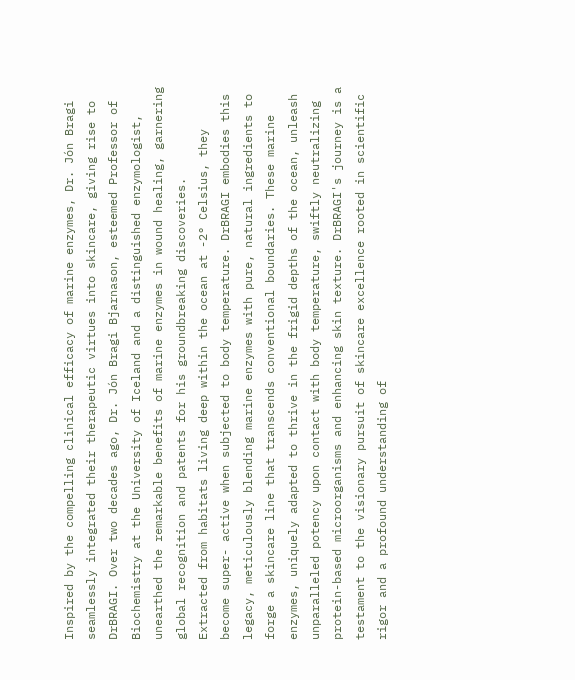Inspired by the compelling clinical efficacy of marine enzymes, Dr. Jón Bragi seamlessly integrated their therapeutic virtues into skincare, giving rise to DrBRAGI. Over two decades ago, Dr. Jón Bragi Bjarnason, esteemed Professor of Biochemistry at the University of Iceland and a distinguished enzymologist, unearthed the remarkable benefits of marine enzymes in wound healing, garnering global recognition and patents for his groundbreaking discoveries.
Extracted from habitats living deep within the ocean at -2° Celsius, they become super- active when subjected to body temperature. DrBRAGI embodies this legacy, meticulously blending marine enzymes with pure, natural ingredients to forge a skincare line that transcends conventional boundaries. These marine enzymes, uniquely adapted to thrive in the frigid depths of the ocean, unleash unparalleled potency upon contact with body temperature, swiftly neutralizing protein-based microorganisms and enhancing skin texture. DrBRAGI's journey is a testament to the visionary pursuit of skincare excellence rooted in scientific rigor and a profound understanding of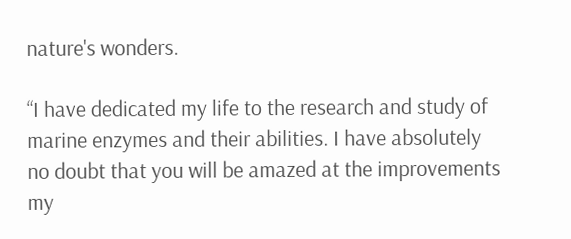nature's wonders.

“I have dedicated my life to the research and study of marine enzymes and their abilities. I have absolutely no doubt that you will be amazed at the improvements my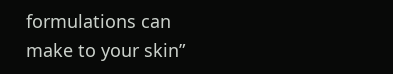formulations can make to your skin”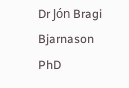Dr Jón Bragi Bjarnason PhD